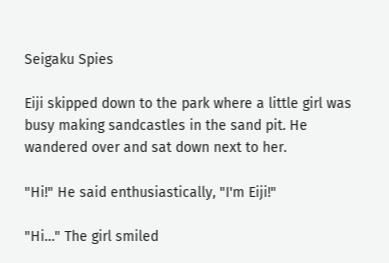Seigaku Spies

Eiji skipped down to the park where a little girl was busy making sandcastles in the sand pit. He wandered over and sat down next to her.

"Hi!" He said enthusiastically, "I'm Eiji!"

"Hi…" The girl smiled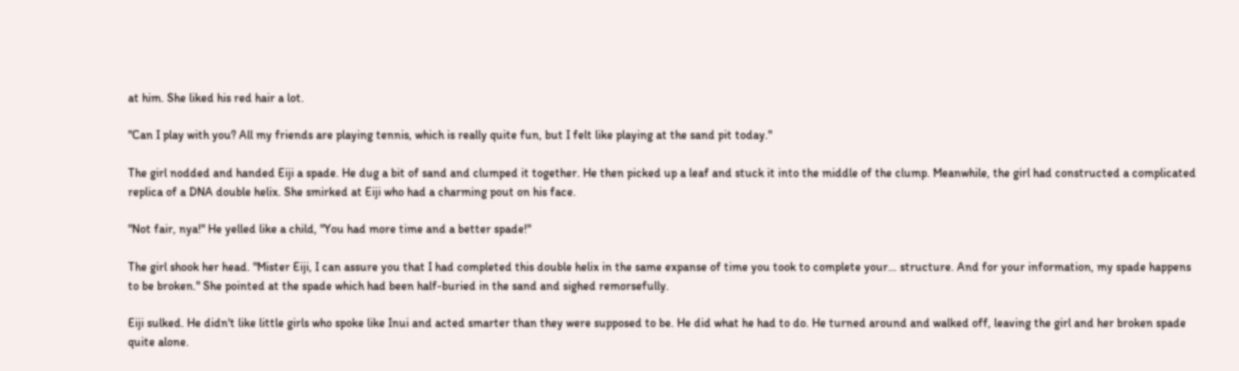at him. She liked his red hair a lot.

"Can I play with you? All my friends are playing tennis, which is really quite fun, but I felt like playing at the sand pit today."

The girl nodded and handed Eiji a spade. He dug a bit of sand and clumped it together. He then picked up a leaf and stuck it into the middle of the clump. Meanwhile, the girl had constructed a complicated replica of a DNA double helix. She smirked at Eiji who had a charming pout on his face.

"Not fair, nya!" He yelled like a child, "You had more time and a better spade!"

The girl shook her head. "Mister Eiji, I can assure you that I had completed this double helix in the same expanse of time you took to complete your… structure. And for your information, my spade happens to be broken." She pointed at the spade which had been half-buried in the sand and sighed remorsefully.

Eiji sulked. He didn't like little girls who spoke like Inui and acted smarter than they were supposed to be. He did what he had to do. He turned around and walked off, leaving the girl and her broken spade quite alone.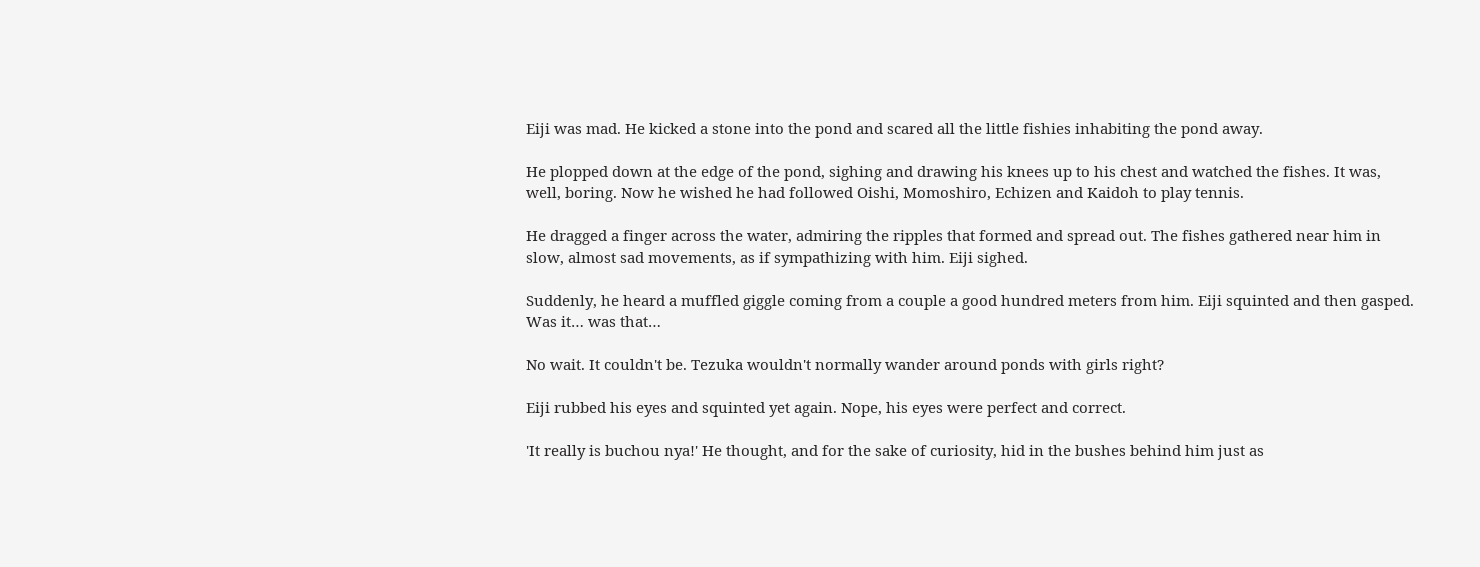Eiji was mad. He kicked a stone into the pond and scared all the little fishies inhabiting the pond away.

He plopped down at the edge of the pond, sighing and drawing his knees up to his chest and watched the fishes. It was, well, boring. Now he wished he had followed Oishi, Momoshiro, Echizen and Kaidoh to play tennis.

He dragged a finger across the water, admiring the ripples that formed and spread out. The fishes gathered near him in slow, almost sad movements, as if sympathizing with him. Eiji sighed.

Suddenly, he heard a muffled giggle coming from a couple a good hundred meters from him. Eiji squinted and then gasped. Was it… was that…

No wait. It couldn't be. Tezuka wouldn't normally wander around ponds with girls right?

Eiji rubbed his eyes and squinted yet again. Nope, his eyes were perfect and correct.

'It really is buchou nya!' He thought, and for the sake of curiosity, hid in the bushes behind him just as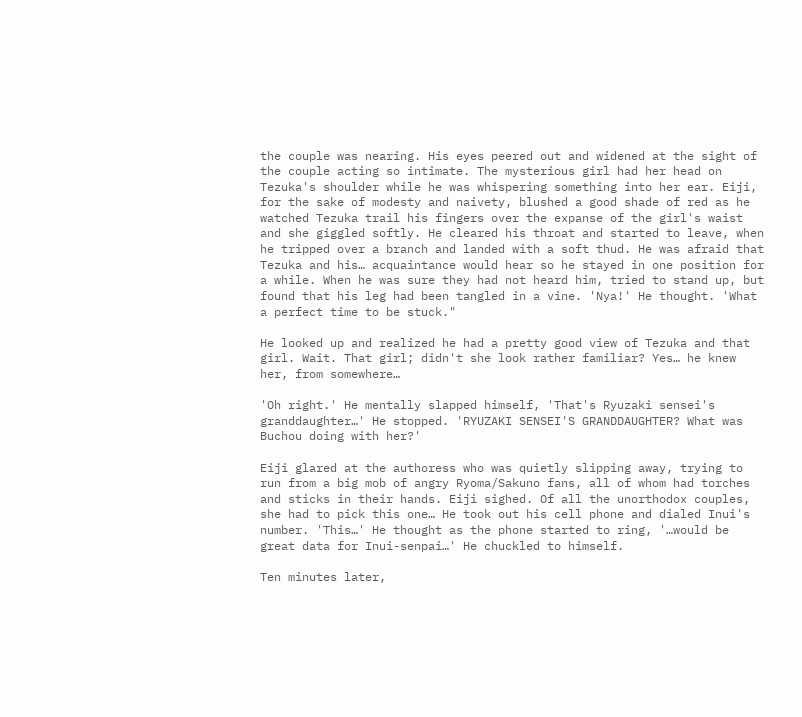the couple was nearing. His eyes peered out and widened at the sight of the couple acting so intimate. The mysterious girl had her head on Tezuka's shoulder while he was whispering something into her ear. Eiji, for the sake of modesty and naivety, blushed a good shade of red as he watched Tezuka trail his fingers over the expanse of the girl's waist and she giggled softly. He cleared his throat and started to leave, when he tripped over a branch and landed with a soft thud. He was afraid that Tezuka and his… acquaintance would hear so he stayed in one position for a while. When he was sure they had not heard him, tried to stand up, but found that his leg had been tangled in a vine. 'Nya!' He thought. 'What a perfect time to be stuck."

He looked up and realized he had a pretty good view of Tezuka and that girl. Wait. That girl; didn't she look rather familiar? Yes… he knew her, from somewhere…

'Oh right.' He mentally slapped himself, 'That's Ryuzaki sensei's granddaughter…' He stopped. 'RYUZAKI SENSEI'S GRANDDAUGHTER? What was Buchou doing with her?'

Eiji glared at the authoress who was quietly slipping away, trying to run from a big mob of angry Ryoma/Sakuno fans, all of whom had torches and sticks in their hands. Eiji sighed. Of all the unorthodox couples, she had to pick this one… He took out his cell phone and dialed Inui's number. 'This…' He thought as the phone started to ring, '…would be great data for Inui-senpai…' He chuckled to himself.

Ten minutes later,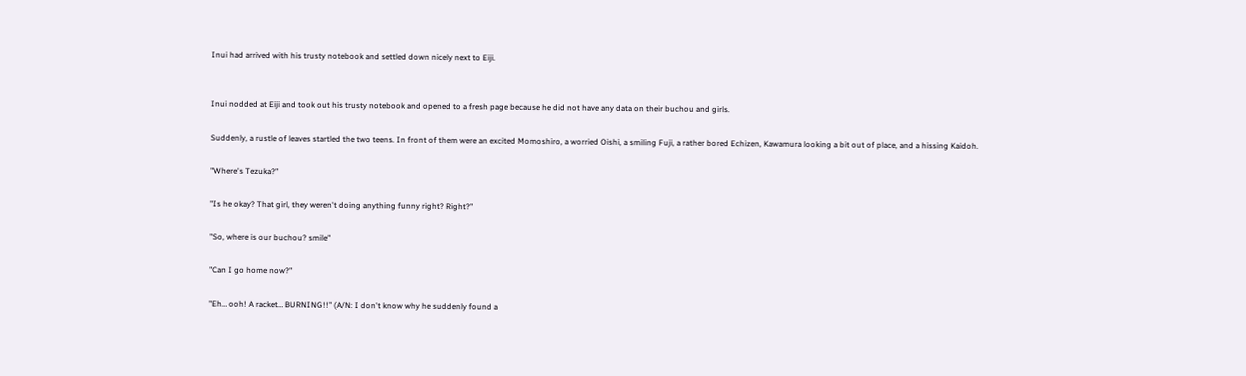Inui had arrived with his trusty notebook and settled down nicely next to Eiji.


Inui nodded at Eiji and took out his trusty notebook and opened to a fresh page because he did not have any data on their buchou and girls.

Suddenly, a rustle of leaves startled the two teens. In front of them were an excited Momoshiro, a worried Oishi, a smiling Fuji, a rather bored Echizen, Kawamura looking a bit out of place, and a hissing Kaidoh.

"Where's Tezuka?"

"Is he okay? That girl, they weren't doing anything funny right? Right?"

"So, where is our buchou? smile"

"Can I go home now?"

"Eh… ooh! A racket… BURNING!!" (A/N: I don't know why he suddenly found a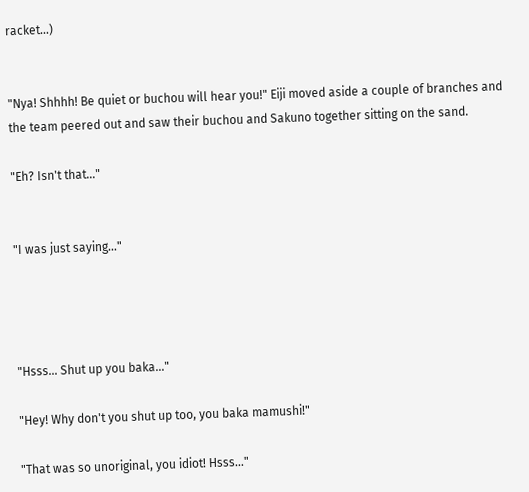racket…)


"Nya! Shhhh! Be quiet or buchou will hear you!" Eiji moved aside a couple of branches and the team peered out and saw their buchou and Sakuno together sitting on the sand.

"Eh? Isn't that…"


"I was just saying…"




"Hsss… Shut up you baka…"

"Hey! Why don't you shut up too, you baka mamushi!"

"That was so unoriginal, you idiot! Hsss…"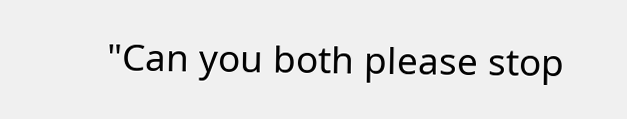"Can you both please stop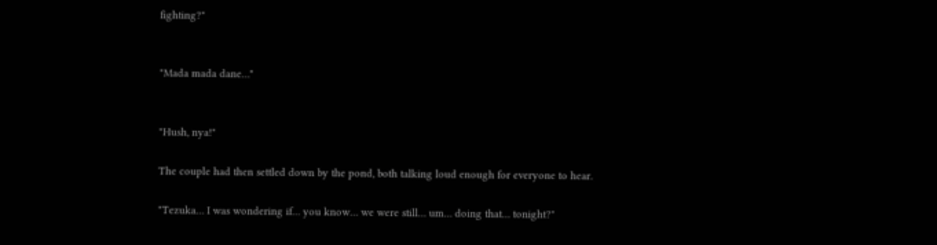fighting?"


"Mada mada dane…"


"Hush, nya!"

The couple had then settled down by the pond, both talking loud enough for everyone to hear.

"Tezuka… I was wondering if… you know… we were still… um… doing that… tonight?"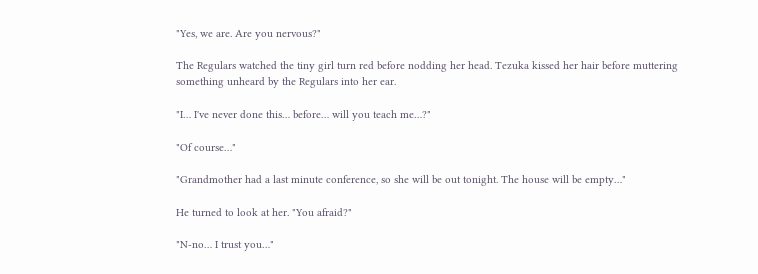"Yes, we are. Are you nervous?"

The Regulars watched the tiny girl turn red before nodding her head. Tezuka kissed her hair before muttering something unheard by the Regulars into her ear.

"I… I've never done this… before… will you teach me…?"

"Of course…"

"Grandmother had a last minute conference, so she will be out tonight. The house will be empty…"

He turned to look at her. "You afraid?"

"N-no… I trust you…"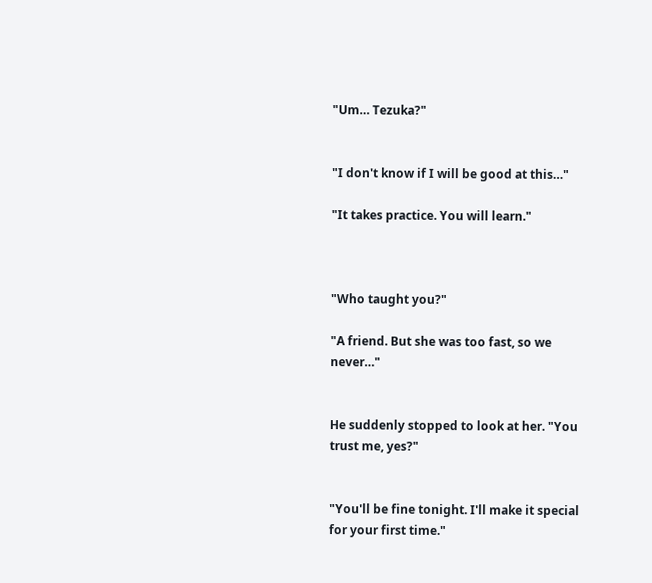"Um… Tezuka?"


"I don't know if I will be good at this…"

"It takes practice. You will learn."



"Who taught you?"

"A friend. But she was too fast, so we never…"


He suddenly stopped to look at her. "You trust me, yes?"


"You'll be fine tonight. I'll make it special for your first time."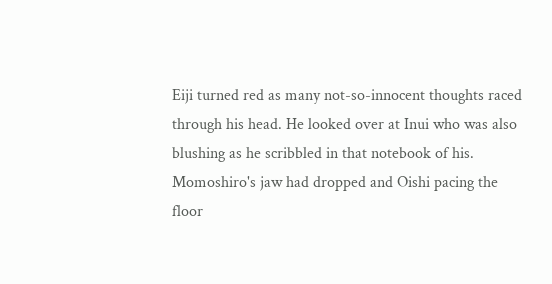Eiji turned red as many not-so-innocent thoughts raced through his head. He looked over at Inui who was also blushing as he scribbled in that notebook of his. Momoshiro's jaw had dropped and Oishi pacing the floor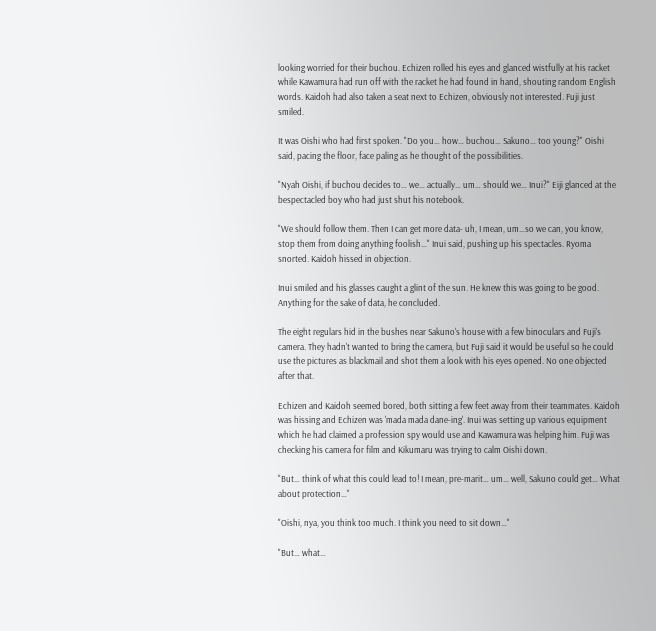looking worried for their buchou. Echizen rolled his eyes and glanced wistfully at his racket while Kawamura had run off with the racket he had found in hand, shouting random English words. Kaidoh had also taken a seat next to Echizen, obviously not interested. Fuji just smiled.

It was Oishi who had first spoken. "Do you… how… buchou… Sakuno… too young?" Oishi said, pacing the floor, face paling as he thought of the possibilities.

"Nyah Oishi, if buchou decides to… we… actually… um… should we… Inui?" Eiji glanced at the bespectacled boy who had just shut his notebook.

"We should follow them. Then I can get more data- uh, I mean, um…so we can, you know, stop them from doing anything foolish…" Inui said, pushing up his spectacles. Ryoma snorted. Kaidoh hissed in objection.

Inui smiled and his glasses caught a glint of the sun. He knew this was going to be good. Anything for the sake of data, he concluded.

The eight regulars hid in the bushes near Sakuno's house with a few binoculars and Fuji's camera. They hadn't wanted to bring the camera, but Fuji said it would be useful so he could use the pictures as blackmail and shot them a look with his eyes opened. No one objected after that.

Echizen and Kaidoh seemed bored, both sitting a few feet away from their teammates. Kaidoh was hissing and Echizen was 'mada mada dane-ing'. Inui was setting up various equipment which he had claimed a profession spy would use and Kawamura was helping him. Fuji was checking his camera for film and Kikumaru was trying to calm Oishi down.

"But… think of what this could lead to! I mean, pre-marit… um… well, Sakuno could get… What about protection…"

"Oishi, nya, you think too much. I think you need to sit down…"

"But… what…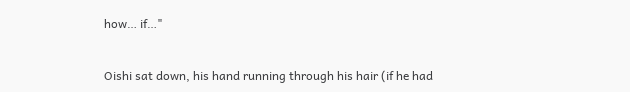how… if…"


Oishi sat down, his hand running through his hair (if he had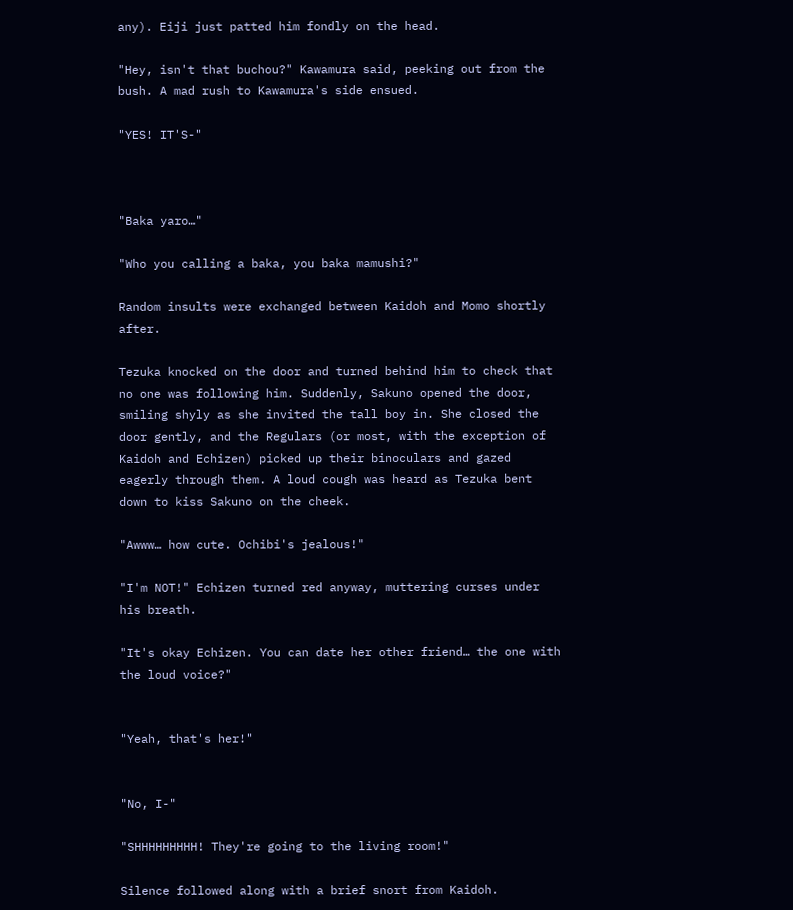any). Eiji just patted him fondly on the head.

"Hey, isn't that buchou?" Kawamura said, peeking out from the bush. A mad rush to Kawamura's side ensued.

"YES! IT'S-"



"Baka yaro…"

"Who you calling a baka, you baka mamushi?"

Random insults were exchanged between Kaidoh and Momo shortly after.

Tezuka knocked on the door and turned behind him to check that no one was following him. Suddenly, Sakuno opened the door, smiling shyly as she invited the tall boy in. She closed the door gently, and the Regulars (or most, with the exception of Kaidoh and Echizen) picked up their binoculars and gazed eagerly through them. A loud cough was heard as Tezuka bent down to kiss Sakuno on the cheek.

"Awww… how cute. Ochibi's jealous!"

"I'm NOT!" Echizen turned red anyway, muttering curses under his breath.

"It's okay Echizen. You can date her other friend… the one with the loud voice?"


"Yeah, that's her!"


"No, I-"

"SHHHHHHHHH! They're going to the living room!"

Silence followed along with a brief snort from Kaidoh.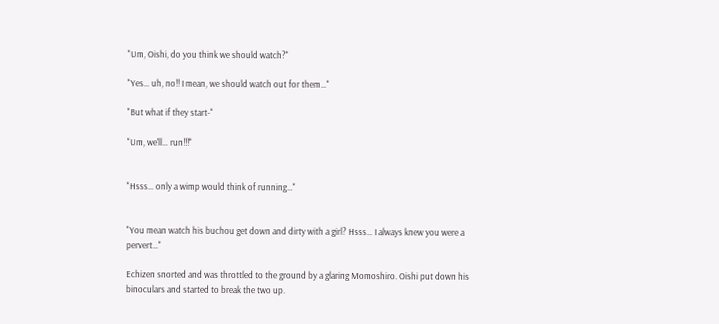"Um, Oishi, do you think we should watch?"

"Yes… uh, no!! I mean, we should watch out for them…"

"But what if they start-"

"Um, we'll… run!!!"


"Hsss… only a wimp would think of running…"


"You mean watch his buchou get down and dirty with a girl? Hsss… I always knew you were a pervert…"

Echizen snorted and was throttled to the ground by a glaring Momoshiro. Oishi put down his binoculars and started to break the two up.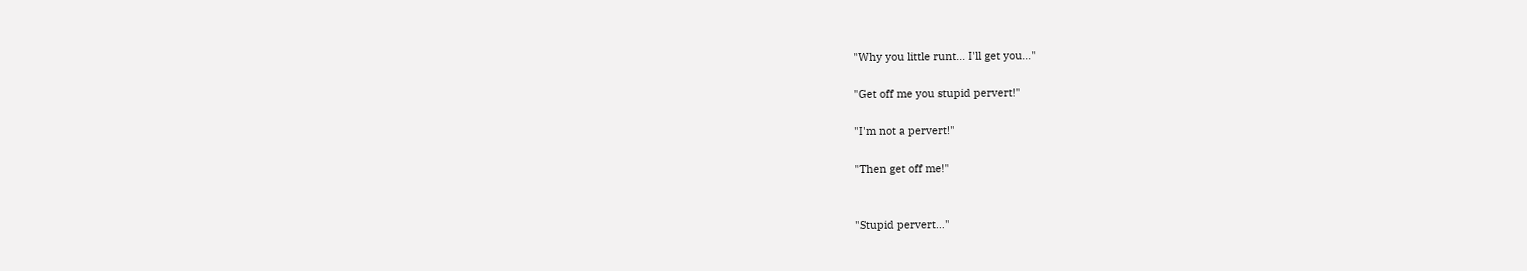"Why you little runt… I'll get you…"

"Get off me you stupid pervert!"

"I'm not a pervert!"

"Then get off me!"


"Stupid pervert…"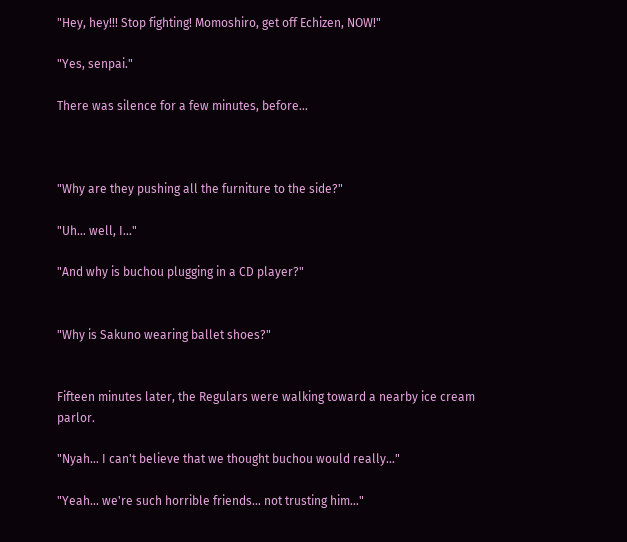"Hey, hey!!! Stop fighting! Momoshiro, get off Echizen, NOW!"

"Yes, senpai."

There was silence for a few minutes, before…



"Why are they pushing all the furniture to the side?"

"Uh… well, I…"

"And why is buchou plugging in a CD player?"


"Why is Sakuno wearing ballet shoes?"


Fifteen minutes later, the Regulars were walking toward a nearby ice cream parlor.

"Nyah… I can't believe that we thought buchou would really…"

"Yeah… we're such horrible friends… not trusting him…"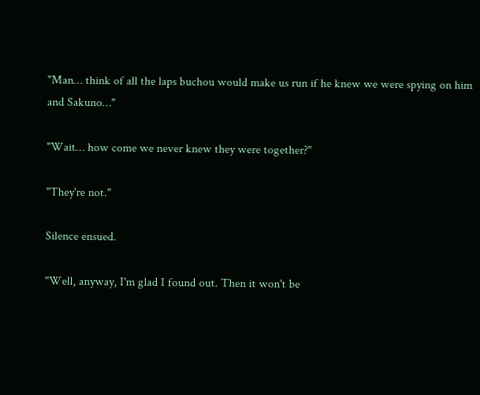"Man… think of all the laps buchou would make us run if he knew we were spying on him and Sakuno…"

"Wait… how come we never knew they were together?"

"They're not."

Silence ensued.

"Well, anyway, I'm glad I found out. Then it won't be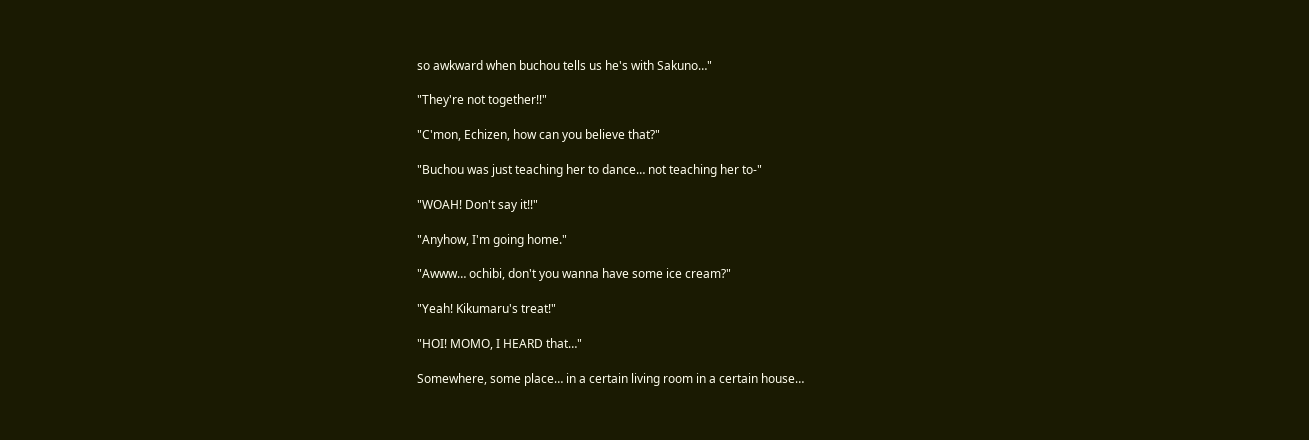so awkward when buchou tells us he's with Sakuno…"

"They're not together!!"

"C'mon, Echizen, how can you believe that?"

"Buchou was just teaching her to dance… not teaching her to-"

"WOAH! Don't say it!!"

"Anyhow, I'm going home."

"Awww… ochibi, don't you wanna have some ice cream?"

"Yeah! Kikumaru's treat!"

"HOI! MOMO, I HEARD that…"

Somewhere, some place… in a certain living room in a certain house…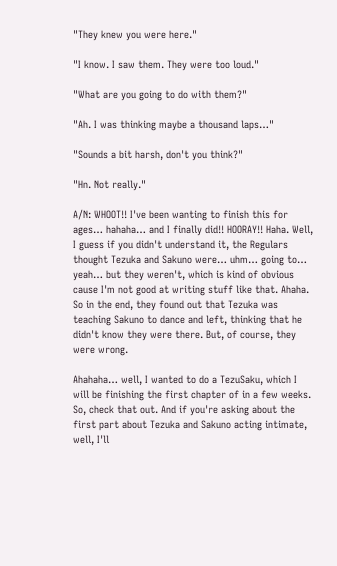"They knew you were here."

"I know. I saw them. They were too loud."

"What are you going to do with them?"

"Ah. I was thinking maybe a thousand laps…"

"Sounds a bit harsh, don't you think?"

"Hn. Not really."

A/N: WHOOT!! I've been wanting to finish this for ages… hahaha… and I finally did!! HOORAY!! Haha. Well, I guess if you didn't understand it, the Regulars thought Tezuka and Sakuno were… uhm… going to… yeah… but they weren't, which is kind of obvious cause I'm not good at writing stuff like that. Ahaha. So in the end, they found out that Tezuka was teaching Sakuno to dance and left, thinking that he didn't know they were there. But, of course, they were wrong.

Ahahaha… well, I wanted to do a TezuSaku, which I will be finishing the first chapter of in a few weeks. So, check that out. And if you're asking about the first part about Tezuka and Sakuno acting intimate, well, I'll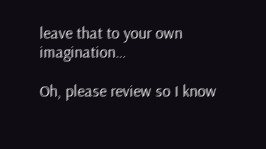leave that to your own imagination…

Oh, please review so I know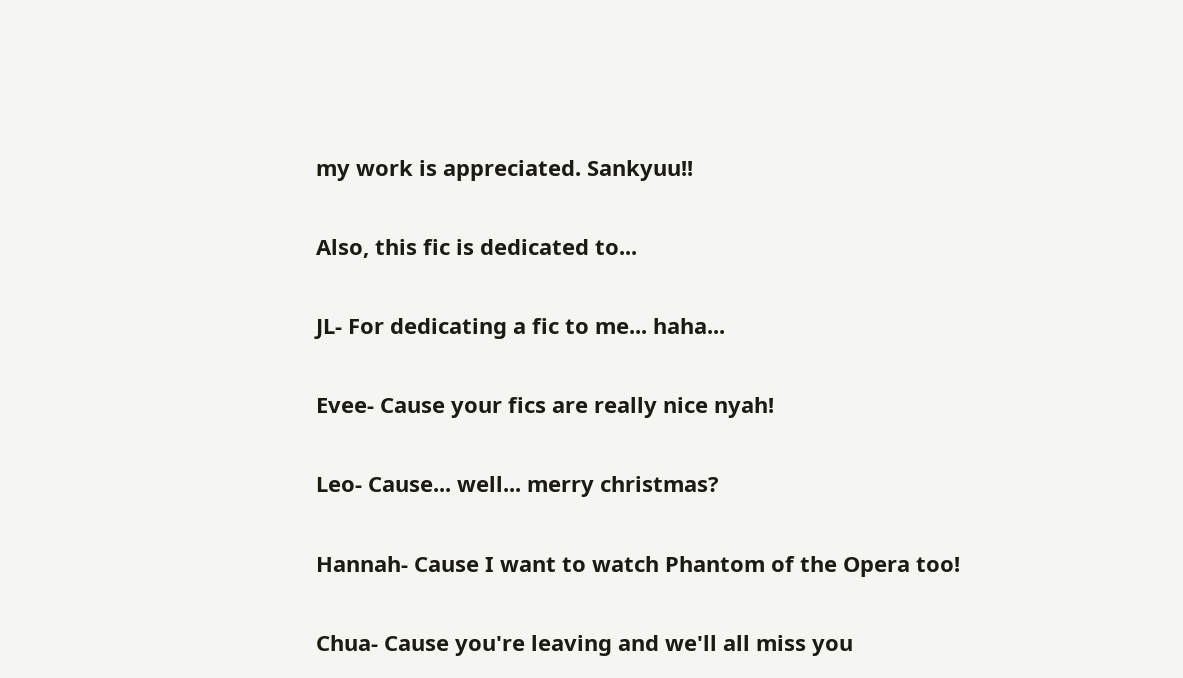my work is appreciated. Sankyuu!!

Also, this fic is dedicated to...

JL- For dedicating a fic to me... haha...

Evee- Cause your fics are really nice nyah!

Leo- Cause... well... merry christmas?

Hannah- Cause I want to watch Phantom of the Opera too!

Chua- Cause you're leaving and we'll all miss you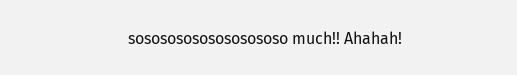sosososososososososo much!! Ahahah!